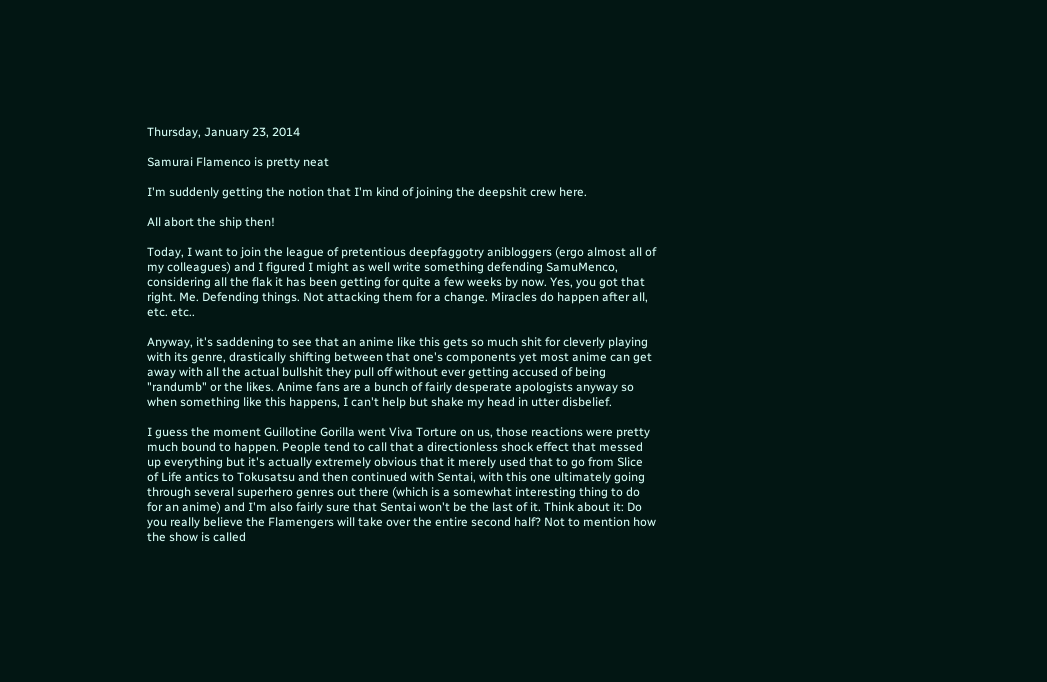Thursday, January 23, 2014

Samurai Flamenco is pretty neat

I'm suddenly getting the notion that I'm kind of joining the deepshit crew here.

All abort the ship then!

Today, I want to join the league of pretentious deepfaggotry anibloggers (ergo almost all of my colleagues) and I figured I might as well write something defending SamuMenco, considering all the flak it has been getting for quite a few weeks by now. Yes, you got that right. Me. Defending things. Not attacking them for a change. Miracles do happen after all, etc. etc..

Anyway, it's saddening to see that an anime like this gets so much shit for cleverly playing with its genre, drastically shifting between that one's components yet most anime can get away with all the actual bullshit they pull off without ever getting accused of being "randumb" or the likes. Anime fans are a bunch of fairly desperate apologists anyway so when something like this happens, I can't help but shake my head in utter disbelief.

I guess the moment Guillotine Gorilla went Viva Torture on us, those reactions were pretty much bound to happen. People tend to call that a directionless shock effect that messed up everything but it's actually extremely obvious that it merely used that to go from Slice of Life antics to Tokusatsu and then continued with Sentai, with this one ultimately going through several superhero genres out there (which is a somewhat interesting thing to do for an anime) and I'm also fairly sure that Sentai won't be the last of it. Think about it: Do you really believe the Flamengers will take over the entire second half? Not to mention how the show is called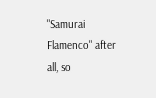"Samurai Flamenco" after all, so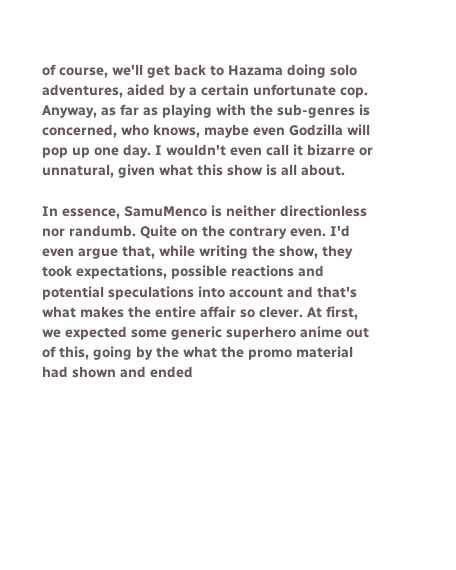of course, we'll get back to Hazama doing solo adventures, aided by a certain unfortunate cop. Anyway, as far as playing with the sub-genres is concerned, who knows, maybe even Godzilla will pop up one day. I wouldn't even call it bizarre or unnatural, given what this show is all about.

In essence, SamuMenco is neither directionless nor randumb. Quite on the contrary even. I'd even argue that, while writing the show, they took expectations, possible reactions and potential speculations into account and that's what makes the entire affair so clever. At first, we expected some generic superhero anime out of this, going by the what the promo material had shown and ended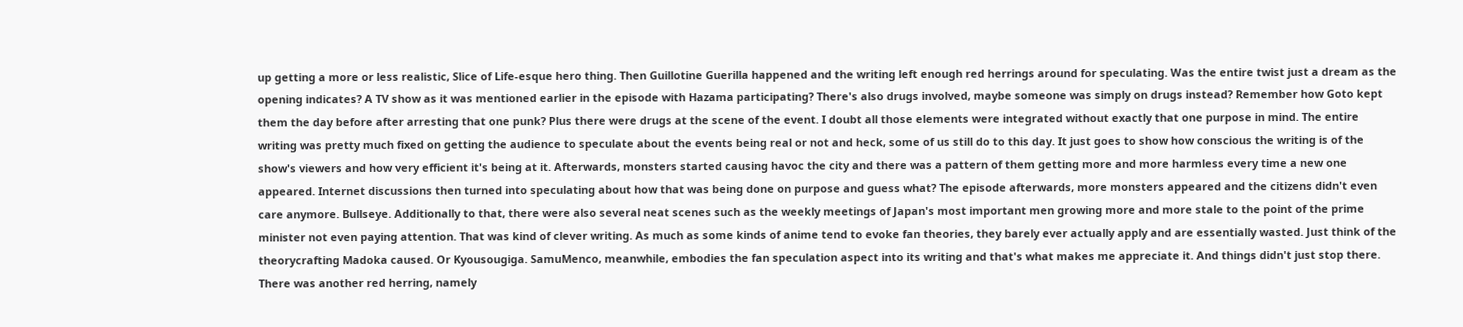up getting a more or less realistic, Slice of Life-esque hero thing. Then Guillotine Guerilla happened and the writing left enough red herrings around for speculating. Was the entire twist just a dream as the opening indicates? A TV show as it was mentioned earlier in the episode with Hazama participating? There's also drugs involved, maybe someone was simply on drugs instead? Remember how Goto kept them the day before after arresting that one punk? Plus there were drugs at the scene of the event. I doubt all those elements were integrated without exactly that one purpose in mind. The entire writing was pretty much fixed on getting the audience to speculate about the events being real or not and heck, some of us still do to this day. It just goes to show how conscious the writing is of the show's viewers and how very efficient it's being at it. Afterwards, monsters started causing havoc the city and there was a pattern of them getting more and more harmless every time a new one appeared. Internet discussions then turned into speculating about how that was being done on purpose and guess what? The episode afterwards, more monsters appeared and the citizens didn't even care anymore. Bullseye. Additionally to that, there were also several neat scenes such as the weekly meetings of Japan's most important men growing more and more stale to the point of the prime minister not even paying attention. That was kind of clever writing. As much as some kinds of anime tend to evoke fan theories, they barely ever actually apply and are essentially wasted. Just think of the theorycrafting Madoka caused. Or Kyousougiga. SamuMenco, meanwhile, embodies the fan speculation aspect into its writing and that's what makes me appreciate it. And things didn't just stop there. There was another red herring, namely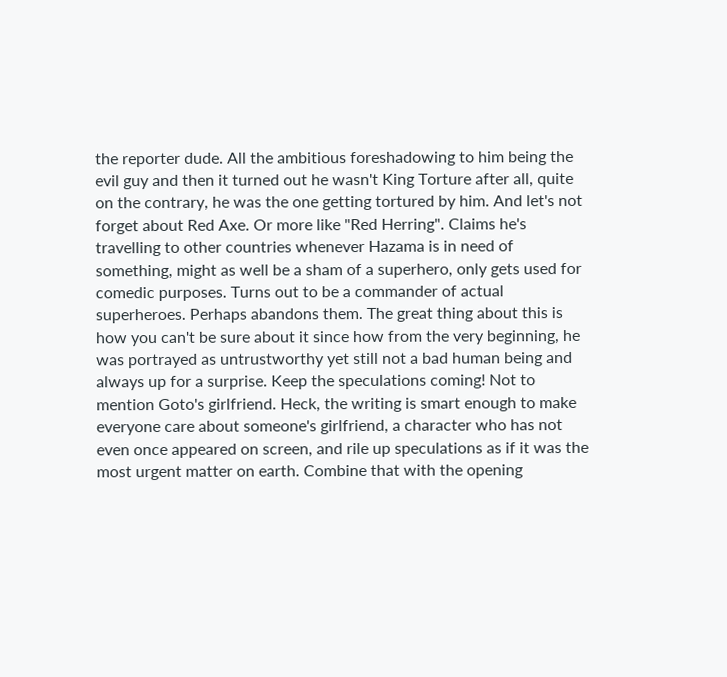the reporter dude. All the ambitious foreshadowing to him being the evil guy and then it turned out he wasn't King Torture after all, quite on the contrary, he was the one getting tortured by him. And let's not forget about Red Axe. Or more like "Red Herring". Claims he's travelling to other countries whenever Hazama is in need of something, might as well be a sham of a superhero, only gets used for comedic purposes. Turns out to be a commander of actual superheroes. Perhaps abandons them. The great thing about this is how you can't be sure about it since how from the very beginning, he was portrayed as untrustworthy yet still not a bad human being and always up for a surprise. Keep the speculations coming! Not to mention Goto's girlfriend. Heck, the writing is smart enough to make everyone care about someone's girlfriend, a character who has not even once appeared on screen, and rile up speculations as if it was the most urgent matter on earth. Combine that with the opening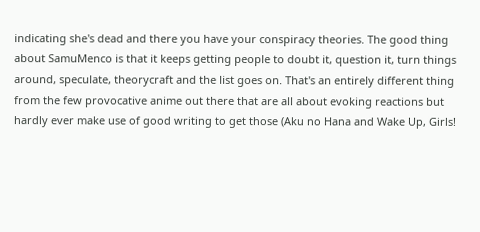indicating she's dead and there you have your conspiracy theories. The good thing about SamuMenco is that it keeps getting people to doubt it, question it, turn things around, speculate, theorycraft and the list goes on. That's an entirely different thing from the few provocative anime out there that are all about evoking reactions but hardly ever make use of good writing to get those (Aku no Hana and Wake Up, Girls!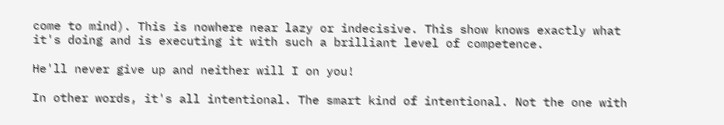come to mind). This is nowhere near lazy or indecisive. This show knows exactly what it's doing and is executing it with such a brilliant level of competence.

He'll never give up and neither will I on you!

In other words, it's all intentional. The smart kind of intentional. Not the one with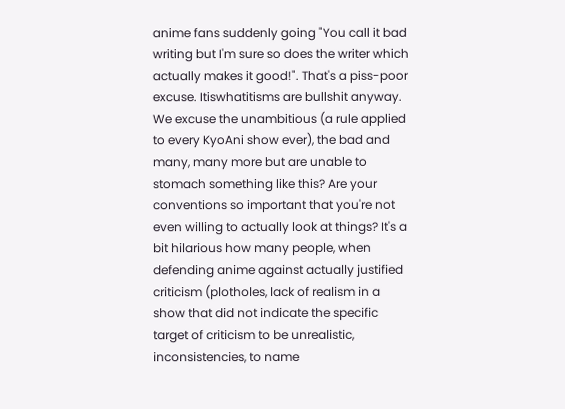anime fans suddenly going "You call it bad writing but I'm sure so does the writer which actually makes it good!". That's a piss-poor excuse. Itiswhatitisms are bullshit anyway. We excuse the unambitious (a rule applied to every KyoAni show ever), the bad and many, many more but are unable to stomach something like this? Are your conventions so important that you're not even willing to actually look at things? It's a bit hilarious how many people, when defending anime against actually justified criticism (plotholes, lack of realism in a show that did not indicate the specific target of criticism to be unrealistic, inconsistencies, to name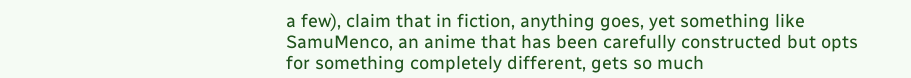a few), claim that in fiction, anything goes, yet something like SamuMenco, an anime that has been carefully constructed but opts for something completely different, gets so much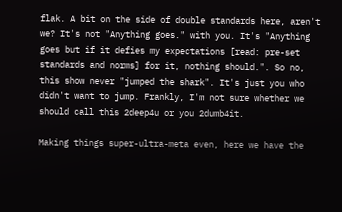flak. A bit on the side of double standards here, aren't we? It's not "Anything goes." with you. It's "Anything goes but if it defies my expectations [read: pre-set standards and norms] for it, nothing should.". So no, this show never "jumped the shark". It's just you who didn't want to jump. Frankly, I'm not sure whether we should call this 2deep4u or you 2dumb4it.

Making things super-ultra-meta even, here we have the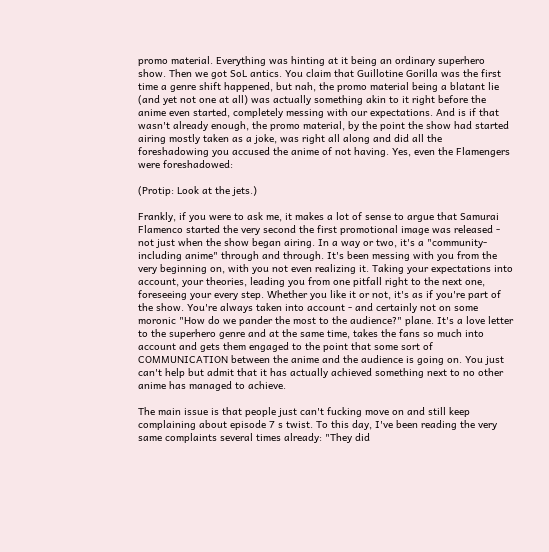promo material. Everything was hinting at it being an ordinary superhero show. Then we got SoL antics. You claim that Guillotine Gorilla was the first time a genre shift happened, but nah, the promo material being a blatant lie (and yet not one at all) was actually something akin to it right before the anime even started, completely messing with our expectations. And is if that wasn't already enough, the promo material, by the point the show had started airing mostly taken as a joke, was right all along and did all the foreshadowing you accused the anime of not having. Yes, even the Flamengers were foreshadowed:

(Protip: Look at the jets.)

Frankly, if you were to ask me, it makes a lot of sense to argue that Samurai Flamenco started the very second the first promotional image was released - not just when the show began airing. In a way or two, it's a "community-including anime" through and through. It's been messing with you from the very beginning on, with you not even realizing it. Taking your expectations into account, your theories, leading you from one pitfall right to the next one, foreseeing your every step. Whether you like it or not, it's as if you're part of the show. You're always taken into account - and certainly not on some moronic "How do we pander the most to the audience?" plane. It's a love letter to the superhero genre and at the same time, takes the fans so much into account and gets them engaged to the point that some sort of COMMUNICATION between the anime and the audience is going on. You just can't help but admit that it has actually achieved something next to no other anime has managed to achieve.

The main issue is that people just can't fucking move on and still keep complaining about episode 7 s twist. To this day, I've been reading the very same complaints several times already: "They did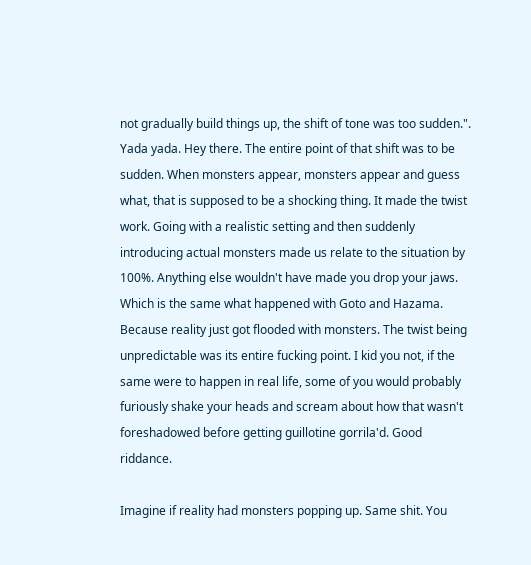not gradually build things up, the shift of tone was too sudden.". Yada yada. Hey there. The entire point of that shift was to be sudden. When monsters appear, monsters appear and guess what, that is supposed to be a shocking thing. It made the twist work. Going with a realistic setting and then suddenly introducing actual monsters made us relate to the situation by 100%. Anything else wouldn't have made you drop your jaws. Which is the same what happened with Goto and Hazama. Because reality just got flooded with monsters. The twist being unpredictable was its entire fucking point. I kid you not, if the same were to happen in real life, some of you would probably furiously shake your heads and scream about how that wasn't foreshadowed before getting guillotine gorrila'd. Good riddance.

Imagine if reality had monsters popping up. Same shit. You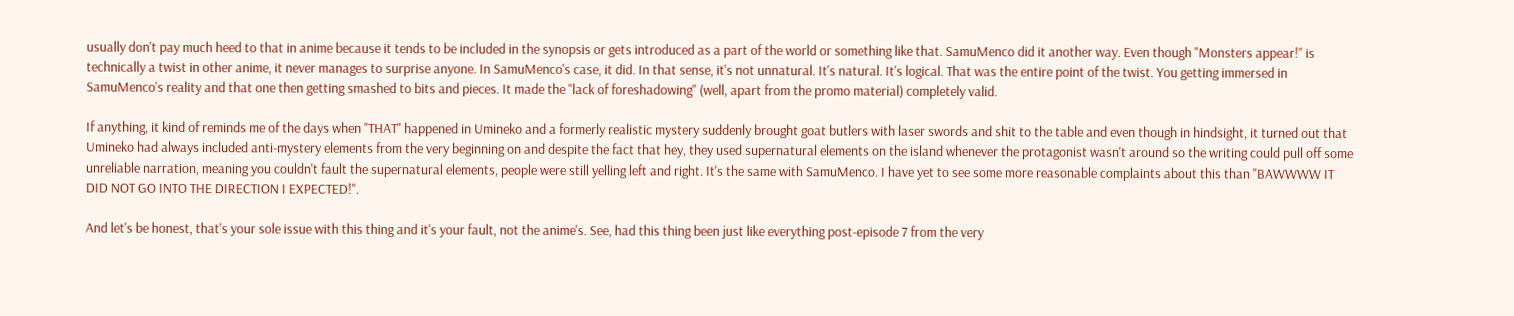usually don't pay much heed to that in anime because it tends to be included in the synopsis or gets introduced as a part of the world or something like that. SamuMenco did it another way. Even though "Monsters appear!" is technically a twist in other anime, it never manages to surprise anyone. In SamuMenco's case, it did. In that sense, it's not unnatural. It's natural. It's logical. That was the entire point of the twist. You getting immersed in SamuMenco's reality and that one then getting smashed to bits and pieces. It made the "lack of foreshadowing" (well, apart from the promo material) completely valid.

If anything, it kind of reminds me of the days when "THAT" happened in Umineko and a formerly realistic mystery suddenly brought goat butlers with laser swords and shit to the table and even though in hindsight, it turned out that Umineko had always included anti-mystery elements from the very beginning on and despite the fact that hey, they used supernatural elements on the island whenever the protagonist wasn't around so the writing could pull off some unreliable narration, meaning you couldn't fault the supernatural elements, people were still yelling left and right. It's the same with SamuMenco. I have yet to see some more reasonable complaints about this than "BAWWWW IT DID NOT GO INTO THE DIRECTION I EXPECTED!".

And let's be honest, that's your sole issue with this thing and it's your fault, not the anime's. See, had this thing been just like everything post-episode 7 from the very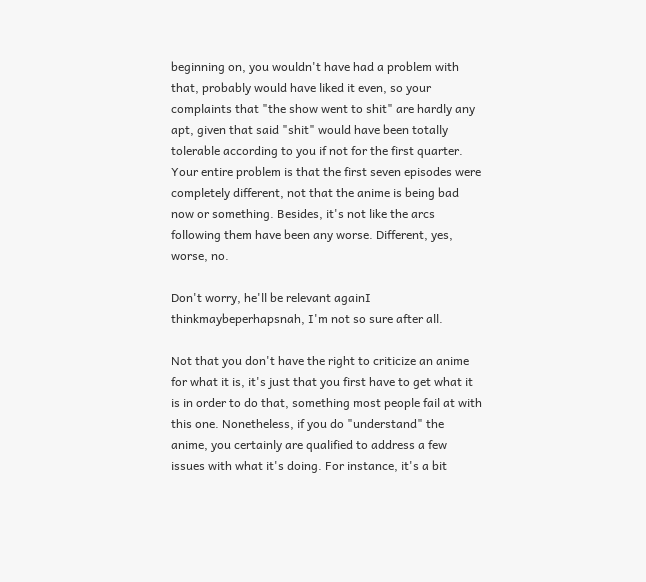beginning on, you wouldn't have had a problem with that, probably would have liked it even, so your complaints that "the show went to shit" are hardly any apt, given that said "shit" would have been totally tolerable according to you if not for the first quarter. Your entire problem is that the first seven episodes were completely different, not that the anime is being bad now or something. Besides, it's not like the arcs following them have been any worse. Different, yes, worse, no.

Don't worry, he'll be relevant againI thinkmaybeperhapsnah, I'm not so sure after all.

Not that you don't have the right to criticize an anime for what it is, it's just that you first have to get what it is in order to do that, something most people fail at with this one. Nonetheless, if you do "understand" the anime, you certainly are qualified to address a few issues with what it's doing. For instance, it's a bit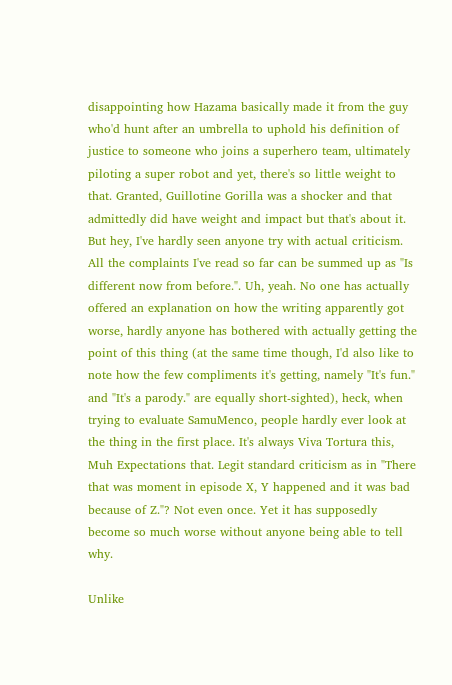disappointing how Hazama basically made it from the guy who'd hunt after an umbrella to uphold his definition of justice to someone who joins a superhero team, ultimately piloting a super robot and yet, there's so little weight to that. Granted, Guillotine Gorilla was a shocker and that admittedly did have weight and impact but that's about it. But hey, I've hardly seen anyone try with actual criticism. All the complaints I've read so far can be summed up as "Is different now from before.". Uh, yeah. No one has actually offered an explanation on how the writing apparently got worse, hardly anyone has bothered with actually getting the point of this thing (at the same time though, I'd also like to note how the few compliments it's getting, namely "It's fun." and "It's a parody." are equally short-sighted), heck, when trying to evaluate SamuMenco, people hardly ever look at the thing in the first place. It's always Viva Tortura this, Muh Expectations that. Legit standard criticism as in "There that was moment in episode X, Y happened and it was bad because of Z."? Not even once. Yet it has supposedly become so much worse without anyone being able to tell why.

Unlike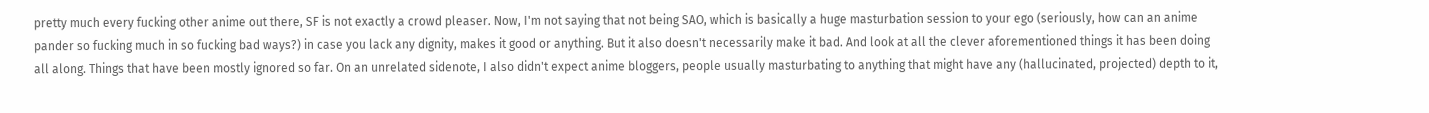pretty much every fucking other anime out there, SF is not exactly a crowd pleaser. Now, I'm not saying that not being SAO, which is basically a huge masturbation session to your ego (seriously, how can an anime pander so fucking much in so fucking bad ways?) in case you lack any dignity, makes it good or anything. But it also doesn't necessarily make it bad. And look at all the clever aforementioned things it has been doing all along. Things that have been mostly ignored so far. On an unrelated sidenote, I also didn't expect anime bloggers, people usually masturbating to anything that might have any (hallucinated, projected) depth to it,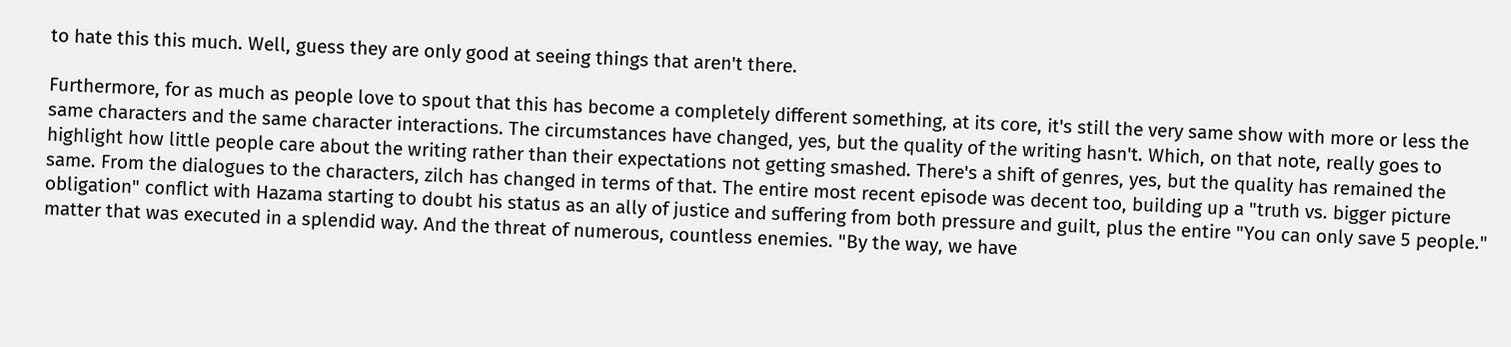to hate this this much. Well, guess they are only good at seeing things that aren't there.

Furthermore, for as much as people love to spout that this has become a completely different something, at its core, it's still the very same show with more or less the same characters and the same character interactions. The circumstances have changed, yes, but the quality of the writing hasn't. Which, on that note, really goes to highlight how little people care about the writing rather than their expectations not getting smashed. There's a shift of genres, yes, but the quality has remained the same. From the dialogues to the characters, zilch has changed in terms of that. The entire most recent episode was decent too, building up a "truth vs. bigger picture obligation" conflict with Hazama starting to doubt his status as an ally of justice and suffering from both pressure and guilt, plus the entire "You can only save 5 people." matter that was executed in a splendid way. And the threat of numerous, countless enemies. "By the way, we have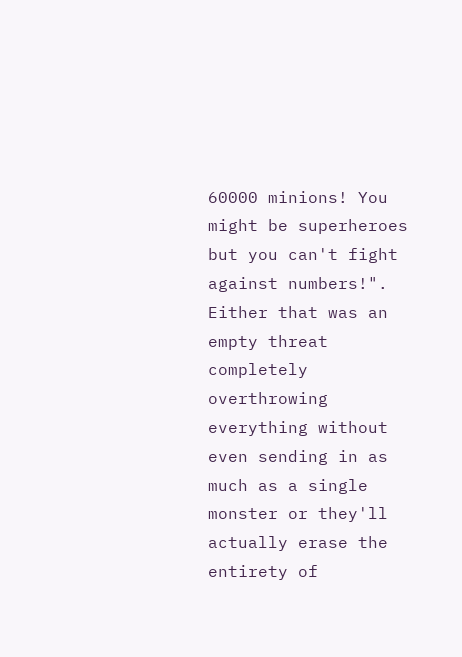60000 minions! You might be superheroes but you can't fight against numbers!". Either that was an empty threat completely overthrowing everything without even sending in as much as a single monster or they'll actually erase the entirety of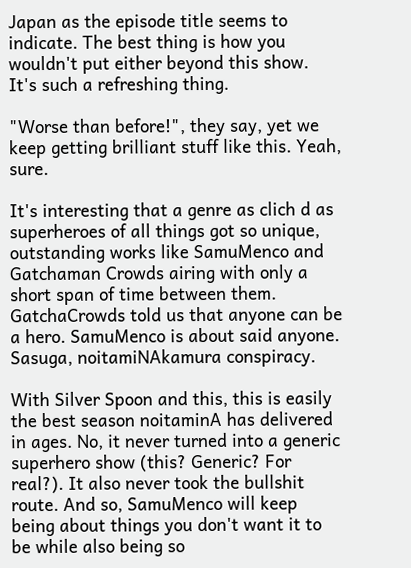Japan as the episode title seems to indicate. The best thing is how you wouldn't put either beyond this show. It's such a refreshing thing.

"Worse than before!", they say, yet we keep getting brilliant stuff like this. Yeah, sure.

It's interesting that a genre as clich d as superheroes of all things got so unique, outstanding works like SamuMenco and Gatchaman Crowds airing with only a short span of time between them. GatchaCrowds told us that anyone can be a hero. SamuMenco is about said anyone. Sasuga, noitamiNAkamura conspiracy.

With Silver Spoon and this, this is easily the best season noitaminA has delivered in ages. No, it never turned into a generic superhero show (this? Generic? For real?). It also never took the bullshit route. And so, SamuMenco will keep being about things you don't want it to be while also being so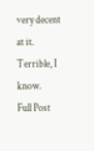very decent at it. Terrible, I know.
Full Post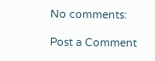No comments:

Post a Comment